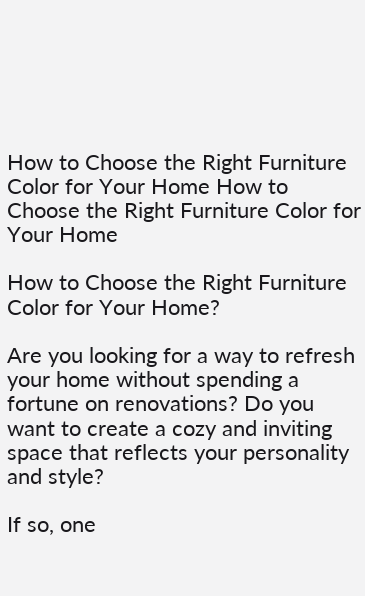How to Choose the Right Furniture Color for Your Home How to Choose the Right Furniture Color for Your Home

How to Choose the Right Furniture Color for Your Home?

Are you looking for a way to refresh your home without spending a fortune on renovations? Do you want to create a cozy and inviting space that reflects your personality and style?

If so, one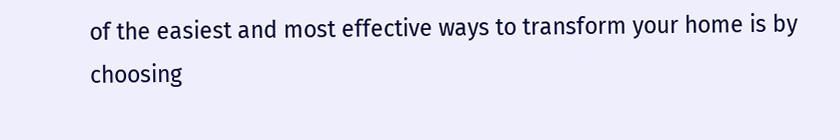of the easiest and most effective ways to transform your home is by choosing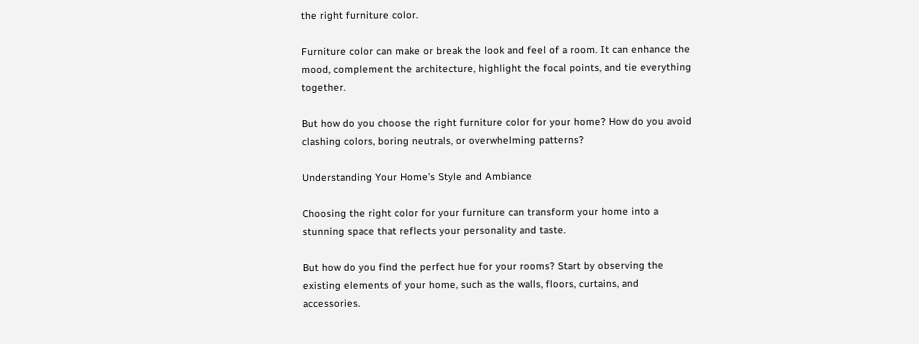the right furniture color.

Furniture color can make or break the look and feel of a room. It can enhance the mood, complement the architecture, highlight the focal points, and tie everything together.

But how do you choose the right furniture color for your home? How do you avoid clashing colors, boring neutrals, or overwhelming patterns?

Understanding Your Home’s Style and Ambiance

Choosing the right color for your furniture can transform your home into a stunning space that reflects your personality and taste.

But how do you find the perfect hue for your rooms? Start by observing the existing elements of your home, such as the walls, floors, curtains, and accessories.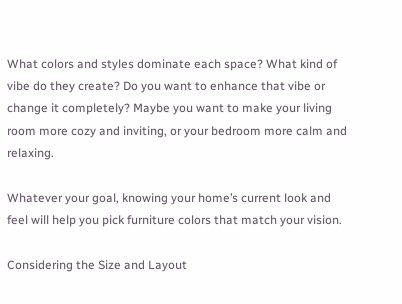What colors and styles dominate each space? What kind of vibe do they create? Do you want to enhance that vibe or change it completely? Maybe you want to make your living room more cozy and inviting, or your bedroom more calm and relaxing.

Whatever your goal, knowing your home’s current look and feel will help you pick furniture colors that match your vision.

Considering the Size and Layout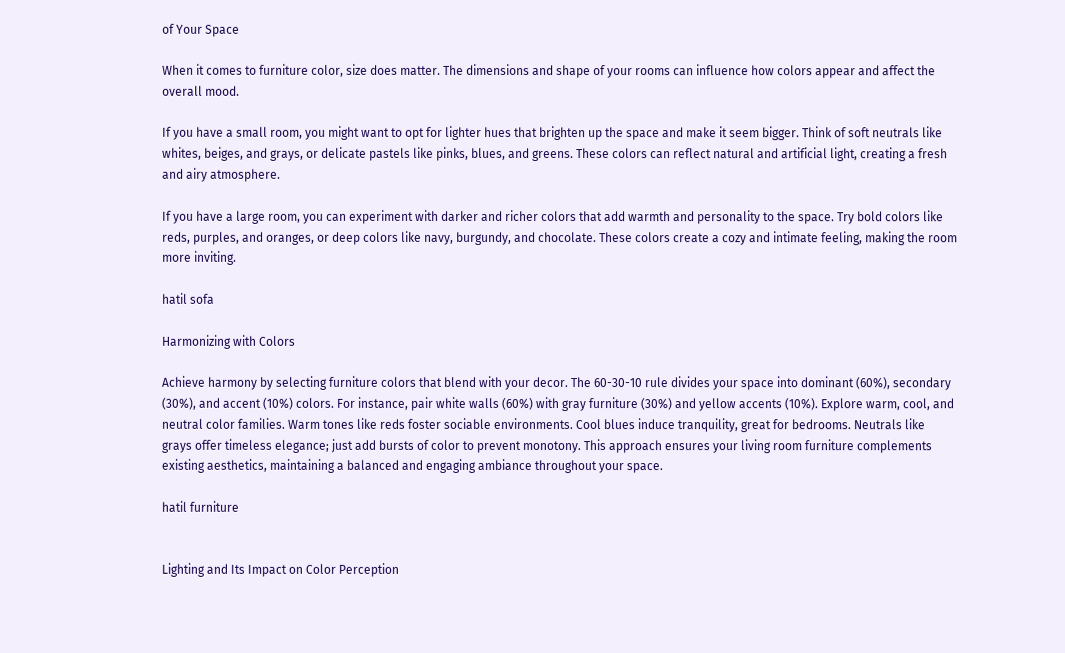of Your Space

When it comes to furniture color, size does matter. The dimensions and shape of your rooms can influence how colors appear and affect the overall mood.

If you have a small room, you might want to opt for lighter hues that brighten up the space and make it seem bigger. Think of soft neutrals like whites, beiges, and grays, or delicate pastels like pinks, blues, and greens. These colors can reflect natural and artificial light, creating a fresh and airy atmosphere.

If you have a large room, you can experiment with darker and richer colors that add warmth and personality to the space. Try bold colors like reds, purples, and oranges, or deep colors like navy, burgundy, and chocolate. These colors create a cozy and intimate feeling, making the room more inviting.

hatil sofa

Harmonizing with Colors

Achieve harmony by selecting furniture colors that blend with your decor. The 60-30-10 rule divides your space into dominant (60%), secondary (30%), and accent (10%) colors. For instance, pair white walls (60%) with gray furniture (30%) and yellow accents (10%). Explore warm, cool, and neutral color families. Warm tones like reds foster sociable environments. Cool blues induce tranquility, great for bedrooms. Neutrals like grays offer timeless elegance; just add bursts of color to prevent monotony. This approach ensures your living room furniture complements existing aesthetics, maintaining a balanced and engaging ambiance throughout your space.

hatil furniture


Lighting and Its Impact on Color Perception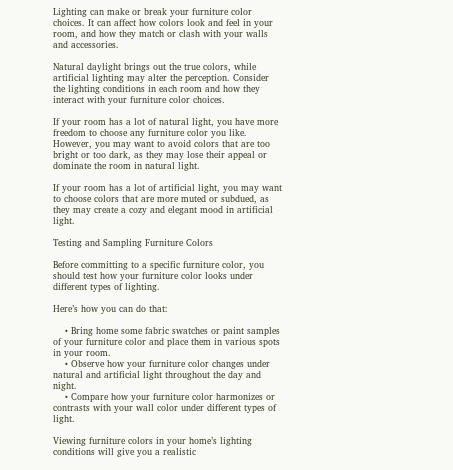Lighting can make or break your furniture color choices. It can affect how colors look and feel in your room, and how they match or clash with your walls and accessories.

Natural daylight brings out the true colors, while artificial lighting may alter the perception. Consider the lighting conditions in each room and how they interact with your furniture color choices.

If your room has a lot of natural light, you have more freedom to choose any furniture color you like. However, you may want to avoid colors that are too bright or too dark, as they may lose their appeal or dominate the room in natural light.

If your room has a lot of artificial light, you may want to choose colors that are more muted or subdued, as they may create a cozy and elegant mood in artificial light.

Testing and Sampling Furniture Colors

Before committing to a specific furniture color, you should test how your furniture color looks under different types of lighting.

Here’s how you can do that:

    • Bring home some fabric swatches or paint samples of your furniture color and place them in various spots in your room.
    • Observe how your furniture color changes under natural and artificial light throughout the day and night.
    • Compare how your furniture color harmonizes or contrasts with your wall color under different types of light.

Viewing furniture colors in your home’s lighting conditions will give you a realistic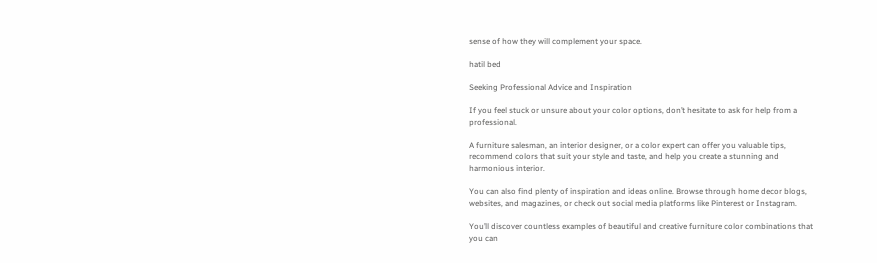sense of how they will complement your space.

hatil bed

Seeking Professional Advice and Inspiration

If you feel stuck or unsure about your color options, don’t hesitate to ask for help from a professional.

A furniture salesman, an interior designer, or a color expert can offer you valuable tips, recommend colors that suit your style and taste, and help you create a stunning and harmonious interior.

You can also find plenty of inspiration and ideas online. Browse through home decor blogs, websites, and magazines, or check out social media platforms like Pinterest or Instagram.

You’ll discover countless examples of beautiful and creative furniture color combinations that you can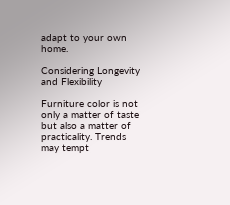adapt to your own home.

Considering Longevity and Flexibility

Furniture color is not only a matter of taste but also a matter of practicality. Trends may tempt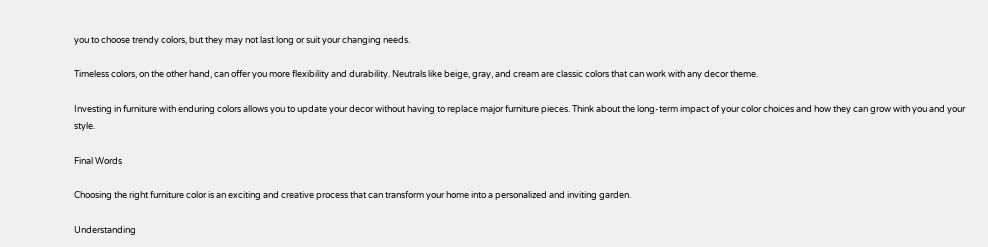you to choose trendy colors, but they may not last long or suit your changing needs.

Timeless colors, on the other hand, can offer you more flexibility and durability. Neutrals like beige, gray, and cream are classic colors that can work with any decor theme.

Investing in furniture with enduring colors allows you to update your decor without having to replace major furniture pieces. Think about the long-term impact of your color choices and how they can grow with you and your style.

Final Words

Choosing the right furniture color is an exciting and creative process that can transform your home into a personalized and inviting garden.

Understanding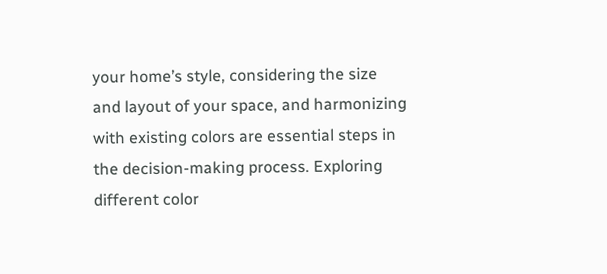your home’s style, considering the size and layout of your space, and harmonizing with existing colors are essential steps in the decision-making process. Exploring different color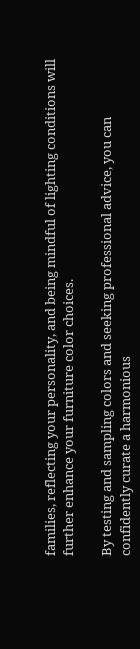families, reflecting your personality, and being mindful of lighting conditions will further enhance your furniture color choices.

By testing and sampling colors and seeking professional advice, you can confidently curate a harmonious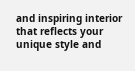and inspiring interior that reflects your unique style and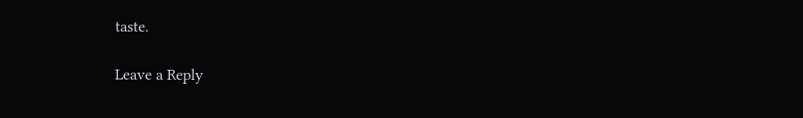taste.

Leave a Reply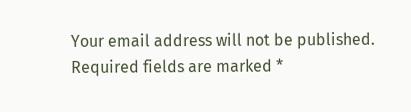Your email address will not be published. Required fields are marked *